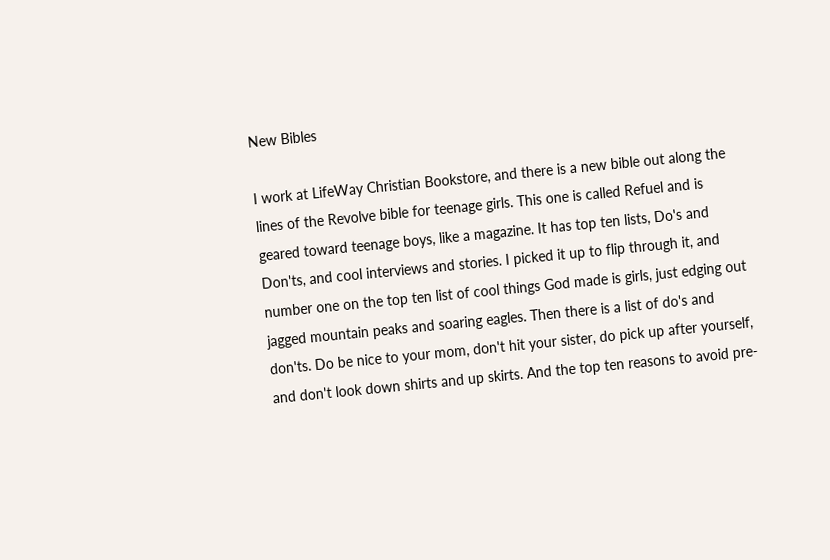New Bibles

I work at LifeWay Christian Bookstore, and there is a new bible out along the lines of the Revolve bible for teenage girls. This one is called Refuel and is geared toward teenage boys, like a magazine. It has top ten lists, Do's and Don'ts, and cool interviews and stories. I picked it up to flip through it, and number one on the top ten list of cool things God made is girls, just edging out jagged mountain peaks and soaring eagles. Then there is a list of do's and don'ts. Do be nice to your mom, don't hit your sister, do pick up after yourself, and don't look down shirts and up skirts. And the top ten reasons to avoid pre-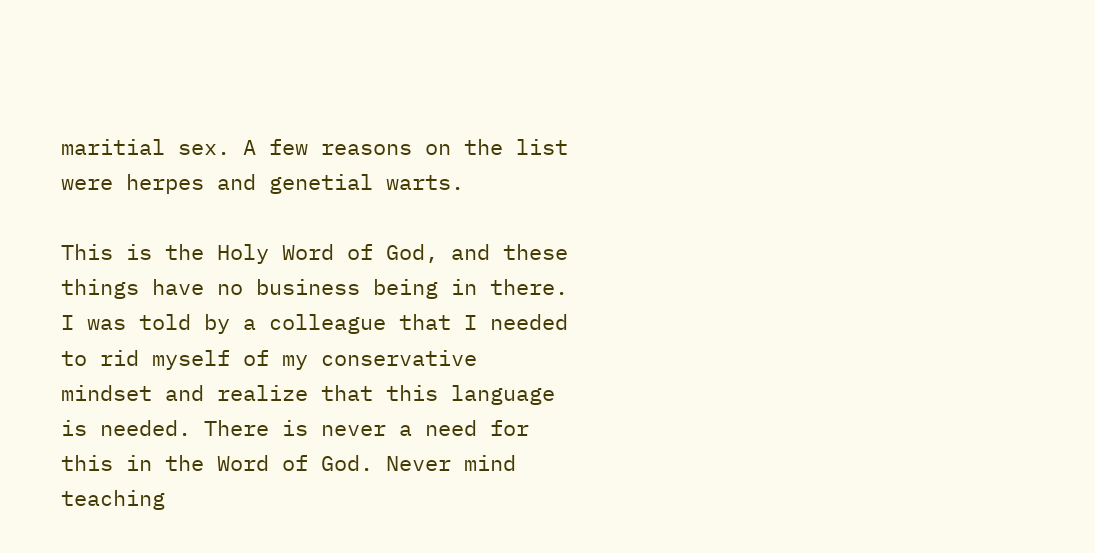maritial sex. A few reasons on the list were herpes and genetial warts.

This is the Holy Word of God, and these things have no business being in there. I was told by a colleague that I needed to rid myself of my conservative mindset and realize that this language is needed. There is never a need for this in the Word of God. Never mind teaching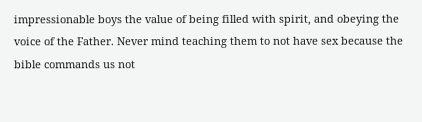impressionable boys the value of being filled with spirit, and obeying the voice of the Father. Never mind teaching them to not have sex because the bible commands us not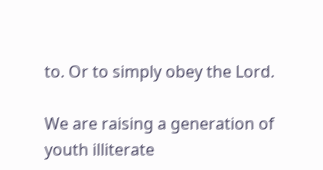to. Or to simply obey the Lord.

We are raising a generation of youth illiterate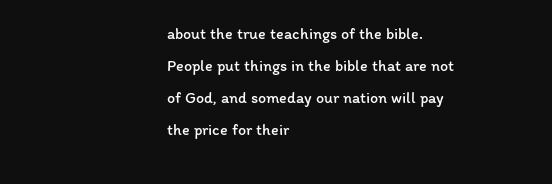about the true teachings of the bible. People put things in the bible that are not of God, and someday our nation will pay the price for their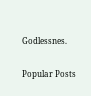Godlessnes.


Popular Posts